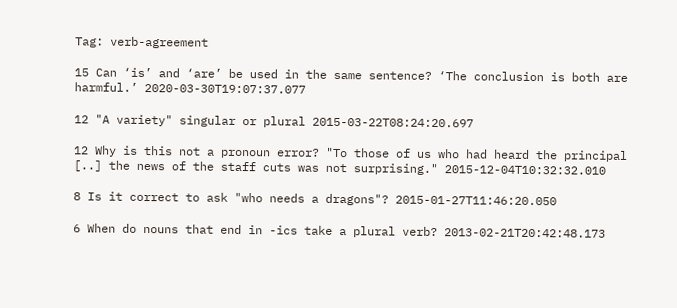Tag: verb-agreement

15 Can ‘is’ and ‘are’ be used in the same sentence? ‘The conclusion is both are harmful.’ 2020-03-30T19:07:37.077

12 "A variety" singular or plural 2015-03-22T08:24:20.697

12 Why is this not a pronoun error? "To those of us who had heard the principal [..] the news of the staff cuts was not surprising." 2015-12-04T10:32:32.010

8 Is it correct to ask "who needs a dragons"? 2015-01-27T11:46:20.050

6 When do nouns that end in -ics take a plural verb? 2013-02-21T20:42:48.173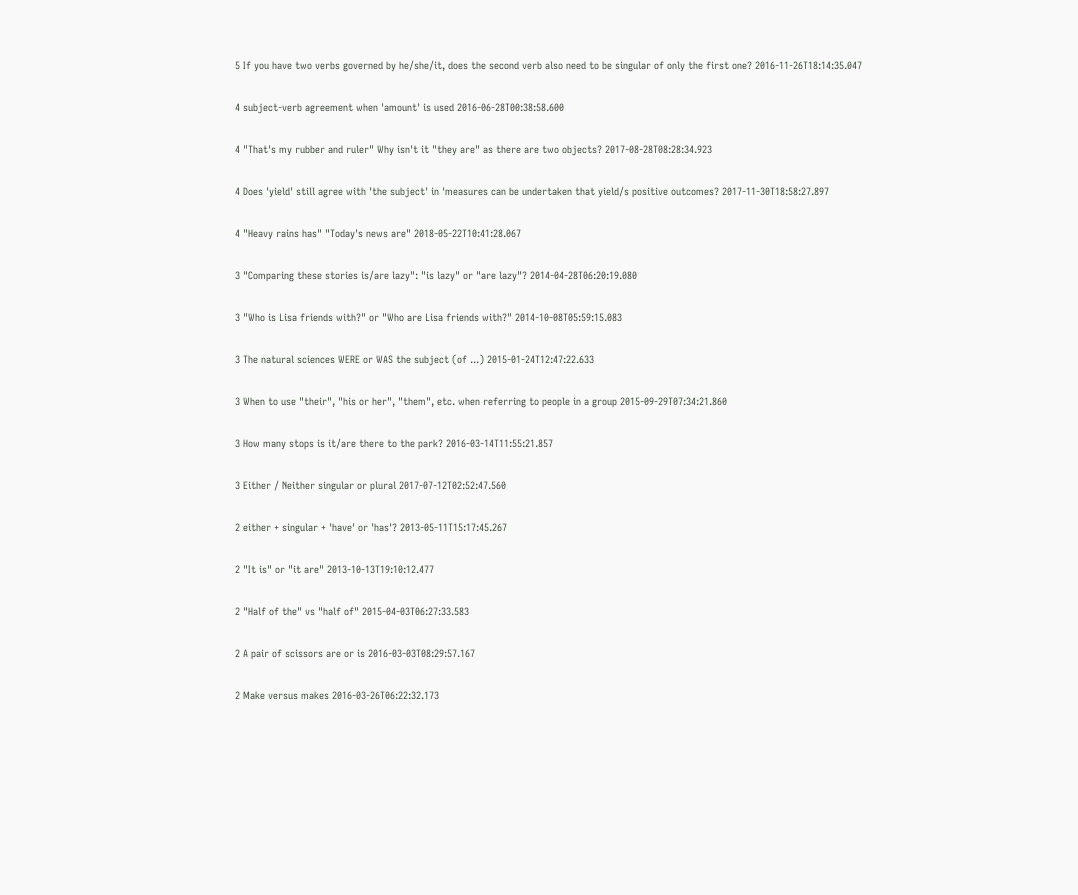5 If you have two verbs governed by he/she/it, does the second verb also need to be singular of only the first one? 2016-11-26T18:14:35.047

4 subject-verb agreement when 'amount' is used 2016-06-28T00:38:58.600

4 "That's my rubber and ruler" Why isn't it "they are" as there are two objects? 2017-08-28T08:28:34.923

4 Does 'yield' still agree with 'the subject' in 'measures can be undertaken that yield/s positive outcomes? 2017-11-30T18:58:27.897

4 "Heavy rains has" "Today's news are" 2018-05-22T10:41:28.067

3 "Comparing these stories is/are lazy": "is lazy" or "are lazy"? 2014-04-28T06:20:19.080

3 "Who is Lisa friends with?" or "Who are Lisa friends with?" 2014-10-08T05:59:15.083

3 The natural sciences WERE or WAS the subject (of ...) 2015-01-24T12:47:22.633

3 When to use "their", "his or her", "them", etc. when referring to people in a group 2015-09-29T07:34:21.860

3 How many stops is it/are there to the park? 2016-03-14T11:55:21.857

3 Either / Neither singular or plural 2017-07-12T02:52:47.560

2 either + singular + 'have' or 'has'? 2013-05-11T15:17:45.267

2 "It is" or "it are" 2013-10-13T19:10:12.477

2 "Half of the" vs "half of" 2015-04-03T06:27:33.583

2 A pair of scissors are or is 2016-03-03T08:29:57.167

2 Make versus makes 2016-03-26T06:22:32.173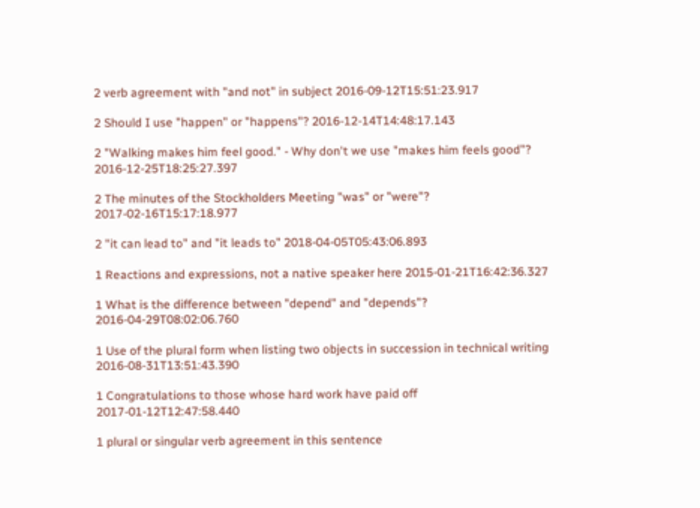2 verb agreement with "and not" in subject 2016-09-12T15:51:23.917

2 Should I use "happen" or "happens"? 2016-12-14T14:48:17.143

2 "Walking makes him feel good." - Why don't we use "makes him feels good"? 2016-12-25T18:25:27.397

2 The minutes of the Stockholders Meeting "was" or "were"? 2017-02-16T15:17:18.977

2 "it can lead to" and "it leads to" 2018-04-05T05:43:06.893

1 Reactions and expressions, not a native speaker here 2015-01-21T16:42:36.327

1 What is the difference between "depend" and "depends"? 2016-04-29T08:02:06.760

1 Use of the plural form when listing two objects in succession in technical writing 2016-08-31T13:51:43.390

1 Congratulations to those whose hard work have paid off 2017-01-12T12:47:58.440

1 plural or singular verb agreement in this sentence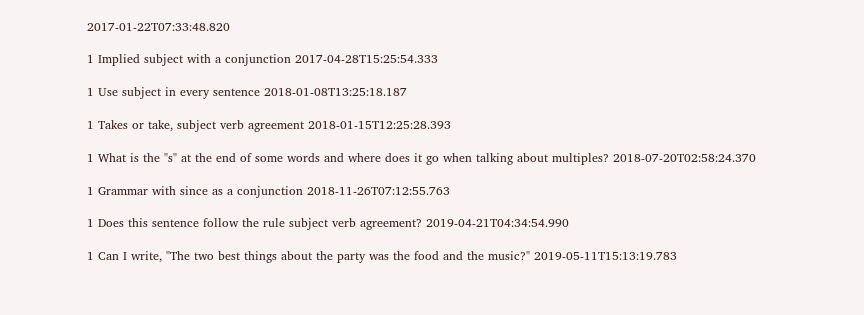2017-01-22T07:33:48.820

1 Implied subject with a conjunction 2017-04-28T15:25:54.333

1 Use subject in every sentence 2018-01-08T13:25:18.187

1 Takes or take, subject verb agreement 2018-01-15T12:25:28.393

1 What is the "s" at the end of some words and where does it go when talking about multiples? 2018-07-20T02:58:24.370

1 Grammar with since as a conjunction 2018-11-26T07:12:55.763

1 Does this sentence follow the rule subject verb agreement? 2019-04-21T04:34:54.990

1 Can I write, "The two best things about the party was the food and the music?" 2019-05-11T15:13:19.783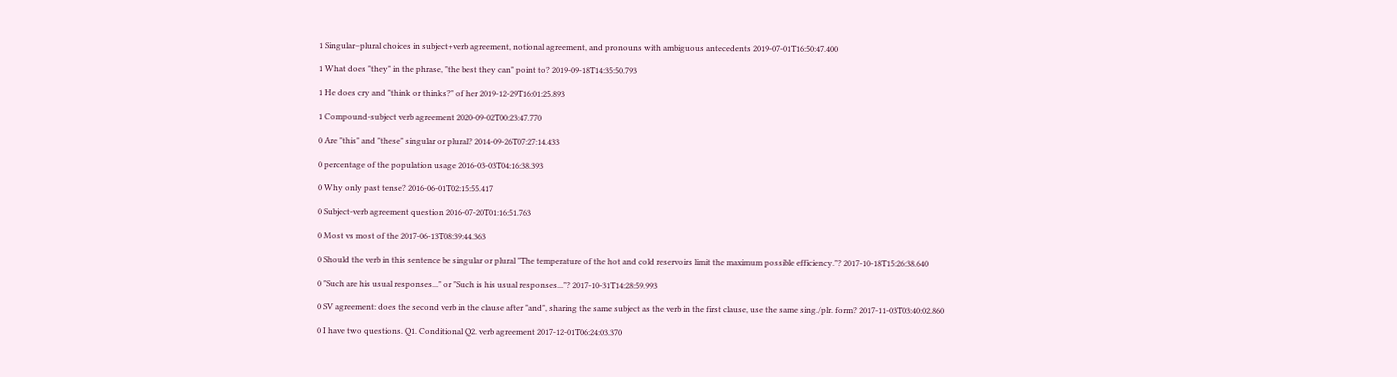1 Singular–plural choices in subject+verb agreement, notional agreement, and pronouns with ambiguous antecedents 2019-07-01T16:50:47.400

1 What does "they" in the phrase, "the best they can" point to? 2019-09-18T14:35:50.793

1 He does cry and "think or thinks?" of her 2019-12-29T16:01:25.893

1 Compound-subject verb agreement 2020-09-02T00:23:47.770

0 Are "this" and "these" singular or plural? 2014-09-26T07:27:14.433

0 percentage of the population usage 2016-03-03T04:16:38.393

0 Why only past tense? 2016-06-01T02:15:55.417

0 Subject-verb agreement question 2016-07-20T01:16:51.763

0 Most vs most of the 2017-06-13T08:39:44.363

0 Should the verb in this sentence be singular or plural "The temperature of the hot and cold reservoirs limit the maximum possible efficiency."? 2017-10-18T15:26:38.640

0 "Such are his usual responses..." or "Such is his usual responses..."? 2017-10-31T14:28:59.993

0 SV agreement: does the second verb in the clause after "and", sharing the same subject as the verb in the first clause, use the same sing./plr. form? 2017-11-03T03:40:02.860

0 I have two questions. Q1. Conditional Q2. verb agreement 2017-12-01T06:24:03.370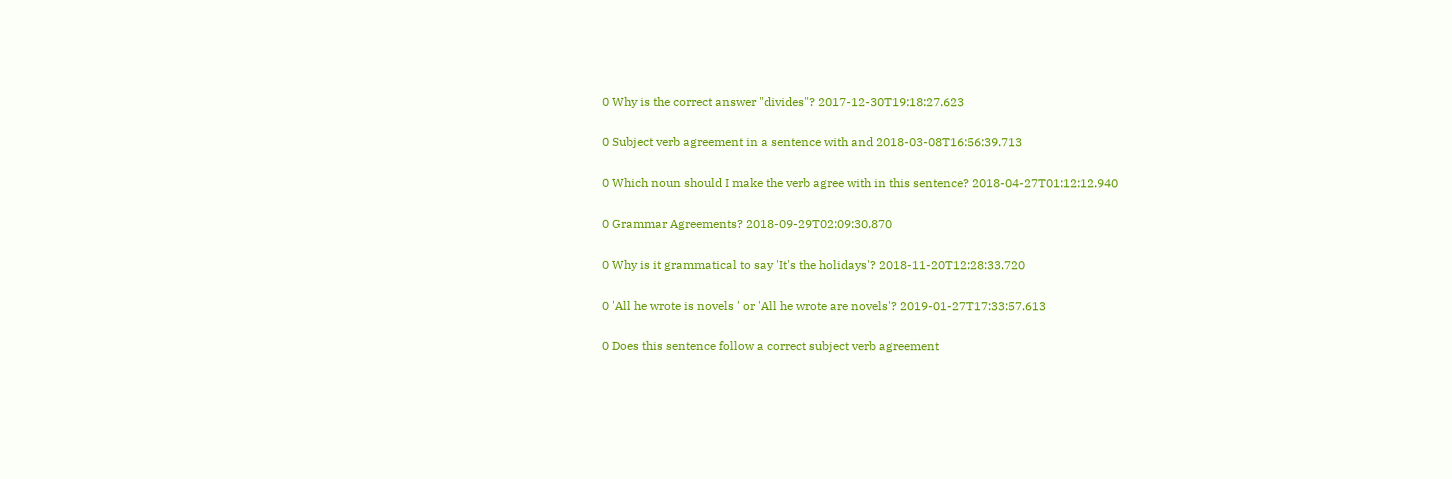0 Why is the correct answer "divides"? 2017-12-30T19:18:27.623

0 Subject verb agreement in a sentence with and 2018-03-08T16:56:39.713

0 Which noun should I make the verb agree with in this sentence? 2018-04-27T01:12:12.940

0 Grammar Agreements? 2018-09-29T02:09:30.870

0 Why is it grammatical to say 'It's the holidays'? 2018-11-20T12:28:33.720

0 'All he wrote is novels ' or 'All he wrote are novels'? 2019-01-27T17:33:57.613

0 Does this sentence follow a correct subject verb agreement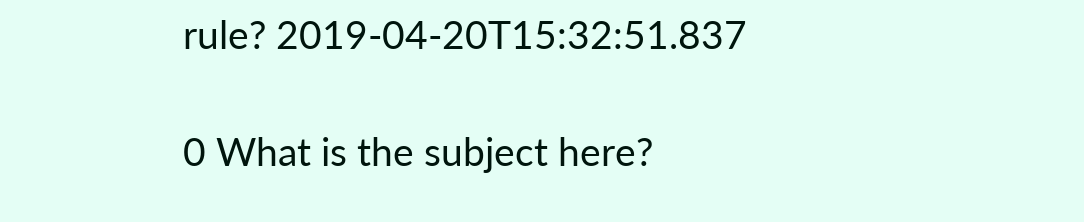rule? 2019-04-20T15:32:51.837

0 What is the subject here?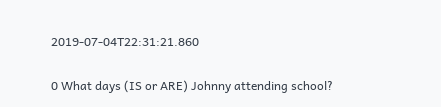2019-07-04T22:31:21.860

0 What days (IS or ARE) Johnny attending school?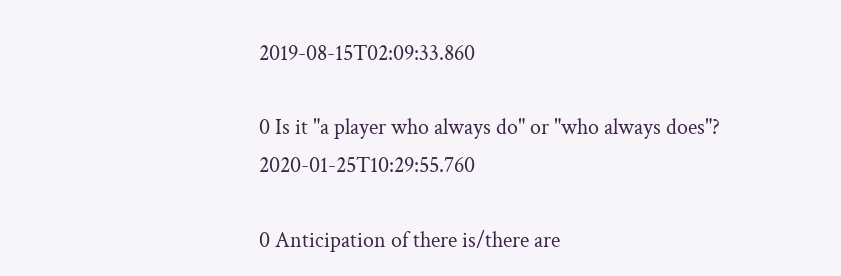2019-08-15T02:09:33.860

0 Is it "a player who always do" or "who always does"? 2020-01-25T10:29:55.760

0 Anticipation of there is/there are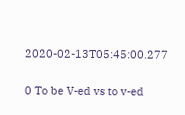2020-02-13T05:45:00.277

0 To be V-ed vs to v-ed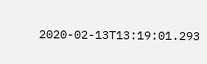2020-02-13T13:19:01.293